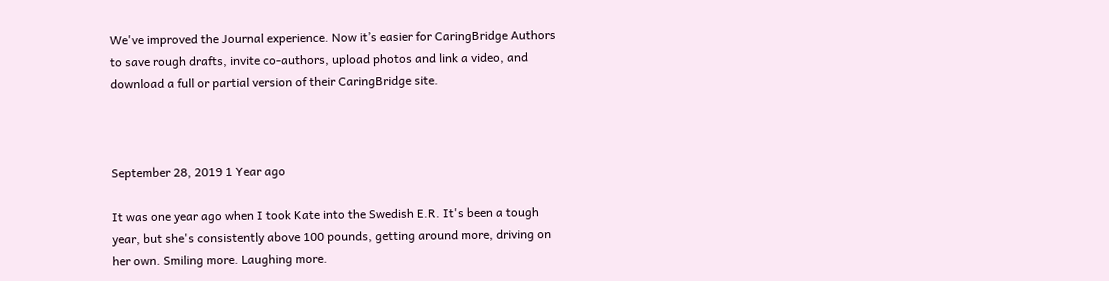We've improved the Journal experience. Now it’s easier for CaringBridge Authors to save rough drafts, invite co-authors, upload photos and link a video, and download a full or partial version of their CaringBridge site.



September 28, 2019 1 Year ago

It was one year ago when I took Kate into the Swedish E.R. It's been a tough year, but she's consistently above 100 pounds, getting around more, driving on her own. Smiling more. Laughing more.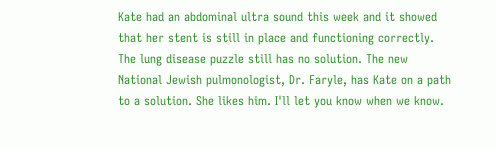Kate had an abdominal ultra sound this week and it showed that her stent is still in place and functioning correctly. The lung disease puzzle still has no solution. The new National Jewish pulmonologist, Dr. Faryle, has Kate on a path to a solution. She likes him. I'll let you know when we know.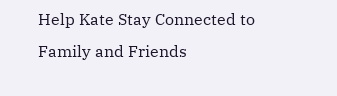Help Kate Stay Connected to Family and Friends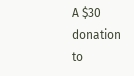A $30 donation to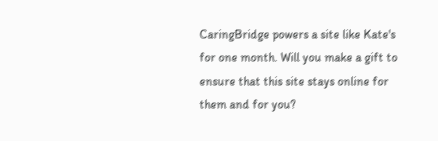CaringBridge powers a site like Kate's for one month. Will you make a gift to ensure that this site stays online for them and for you?